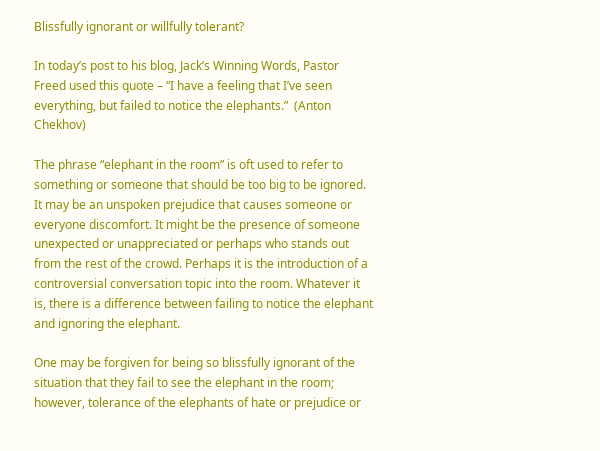Blissfully ignorant or willfully tolerant?

In today’s post to his blog, Jack’s Winning Words, Pastor Freed used this quote – “I have a feeling that I’ve seen everything, but failed to notice the elephants.”  (Anton Chekhov)

The phrase “elephant in the room” is oft used to refer to something or someone that should be too big to be ignored. It may be an unspoken prejudice that causes someone or everyone discomfort. It might be the presence of someone unexpected or unappreciated or perhaps who stands out from the rest of the crowd. Perhaps it is the introduction of a controversial conversation topic into the room. Whatever it is, there is a difference between failing to notice the elephant and ignoring the elephant.

One may be forgiven for being so blissfully ignorant of the situation that they fail to see the elephant in the room; however, tolerance of the elephants of hate or prejudice or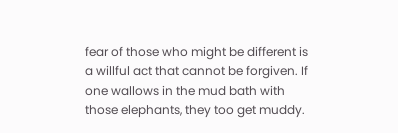fear of those who might be different is a willful act that cannot be forgiven. If one wallows in the mud bath with those elephants, they too get muddy.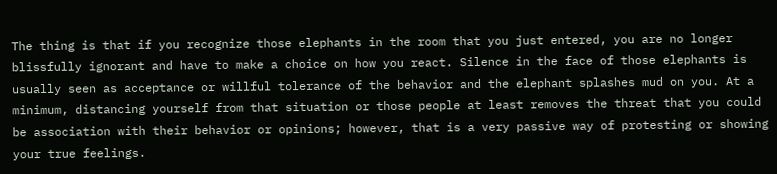The thing is that if you recognize those elephants in the room that you just entered, you are no longer blissfully ignorant and have to make a choice on how you react. Silence in the face of those elephants is usually seen as acceptance or willful tolerance of the behavior and the elephant splashes mud on you. At a minimum, distancing yourself from that situation or those people at least removes the threat that you could be association with their behavior or opinions; however, that is a very passive way of protesting or showing your true feelings.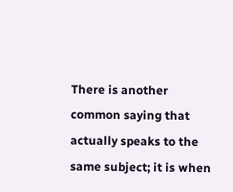There is another common saying that actually speaks to the same subject; it is when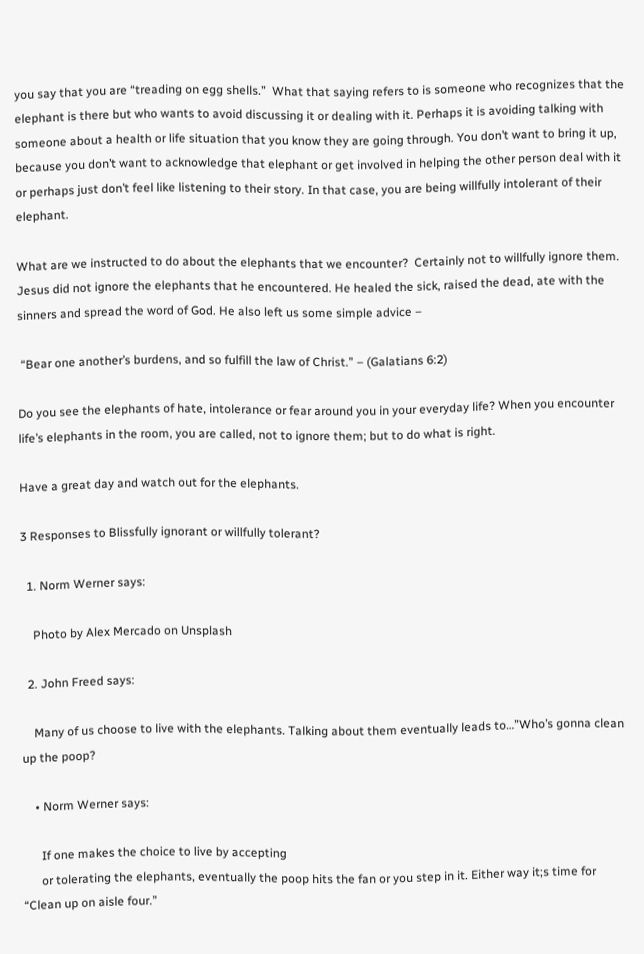you say that you are “treading on egg shells.”  What that saying refers to is someone who recognizes that the elephant is there but who wants to avoid discussing it or dealing with it. Perhaps it is avoiding talking with someone about a health or life situation that you know they are going through. You don’t want to bring it up, because you don’t want to acknowledge that elephant or get involved in helping the other person deal with it or perhaps just don’t feel like listening to their story. In that case, you are being willfully intolerant of their elephant.

What are we instructed to do about the elephants that we encounter?  Certainly not to willfully ignore them. Jesus did not ignore the elephants that he encountered. He healed the sick, raised the dead, ate with the sinners and spread the word of God. He also left us some simple advice –

 “Bear one another’s burdens, and so fulfill the law of Christ.” – (Galatians 6:2)

Do you see the elephants of hate, intolerance or fear around you in your everyday life? When you encounter life’s elephants in the room, you are called, not to ignore them; but to do what is right.

Have a great day and watch out for the elephants.

3 Responses to Blissfully ignorant or willfully tolerant?

  1. Norm Werner says:

    Photo by Alex Mercado on Unsplash

  2. John Freed says:

    Many of us choose to live with the elephants. Talking about them eventually leads to…”Who’s gonna clean up the poop?

    • Norm Werner says:

      If one makes the choice to live by accepting
      or tolerating the elephants, eventually the poop hits the fan or you step in it. Either way it;s time for “Clean up on aisle four.”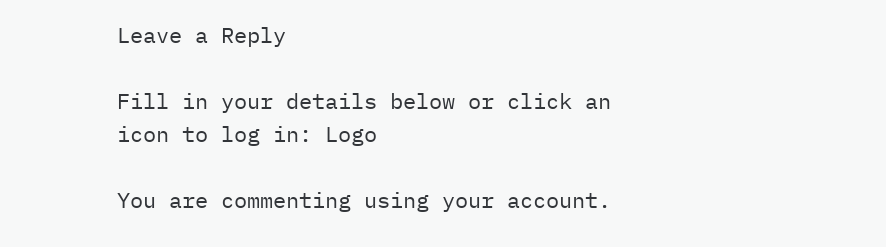Leave a Reply

Fill in your details below or click an icon to log in: Logo

You are commenting using your account.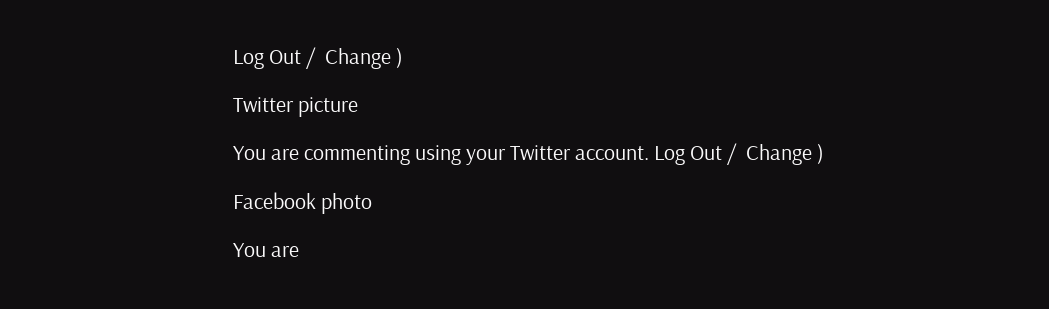Log Out /  Change )

Twitter picture

You are commenting using your Twitter account. Log Out /  Change )

Facebook photo

You are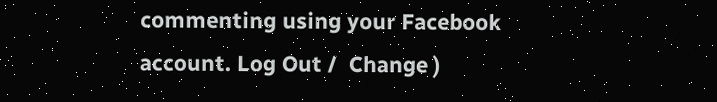commenting using your Facebook account. Log Out /  Change )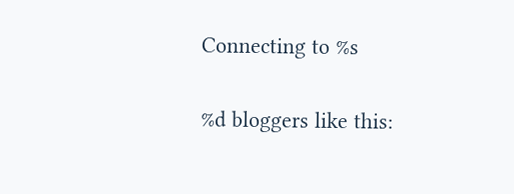Connecting to %s

%d bloggers like this: